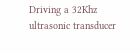Driving a 32Khz ultrasonic transducer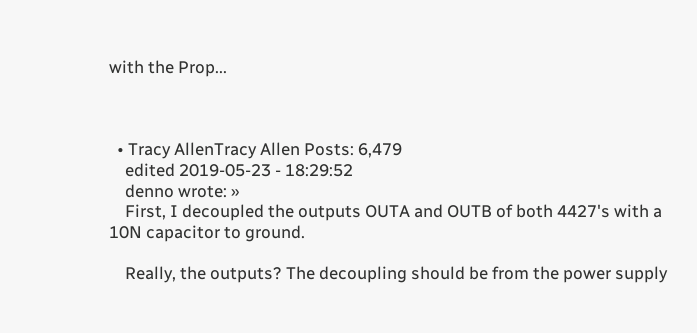with the Prop...



  • Tracy AllenTracy Allen Posts: 6,479
    edited 2019-05-23 - 18:29:52
    denno wrote: »
    First, I decoupled the outputs OUTA and OUTB of both 4427's with a 10N capacitor to ground.

    Really, the outputs? The decoupling should be from the power supply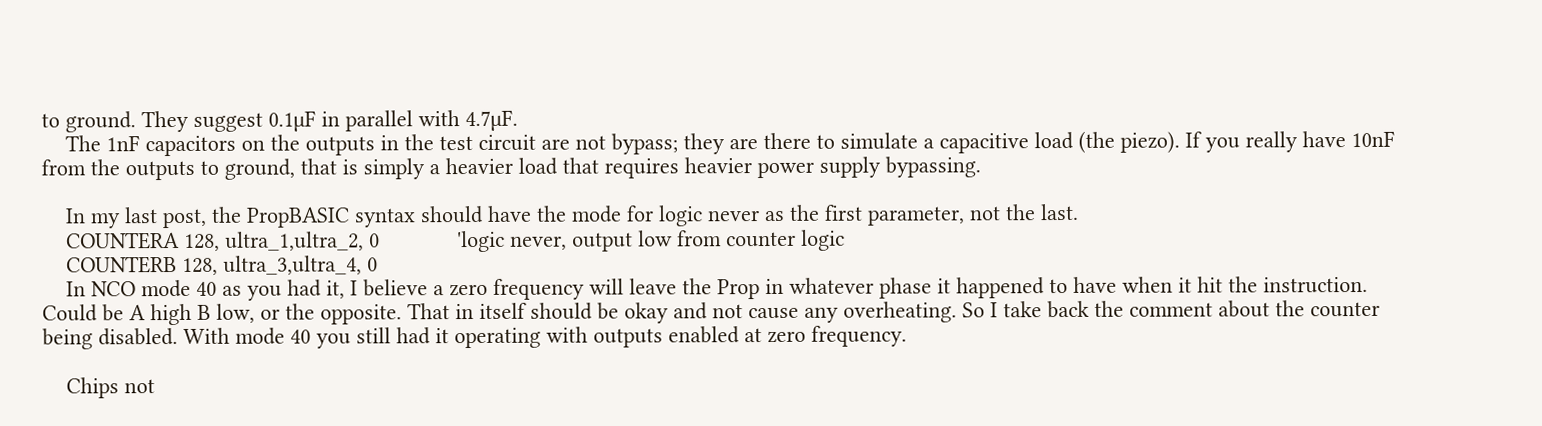to ground. They suggest 0.1µF in parallel with 4.7µF.
    The 1nF capacitors on the outputs in the test circuit are not bypass; they are there to simulate a capacitive load (the piezo). If you really have 10nF from the outputs to ground, that is simply a heavier load that requires heavier power supply bypassing.

    In my last post, the PropBASIC syntax should have the mode for logic never as the first parameter, not the last.
    COUNTERA 128, ultra_1,ultra_2, 0             'logic never, output low from counter logic
    COUNTERB 128, ultra_3,ultra_4, 0
    In NCO mode 40 as you had it, I believe a zero frequency will leave the Prop in whatever phase it happened to have when it hit the instruction. Could be A high B low, or the opposite. That in itself should be okay and not cause any overheating. So I take back the comment about the counter being disabled. With mode 40 you still had it operating with outputs enabled at zero frequency.

    Chips not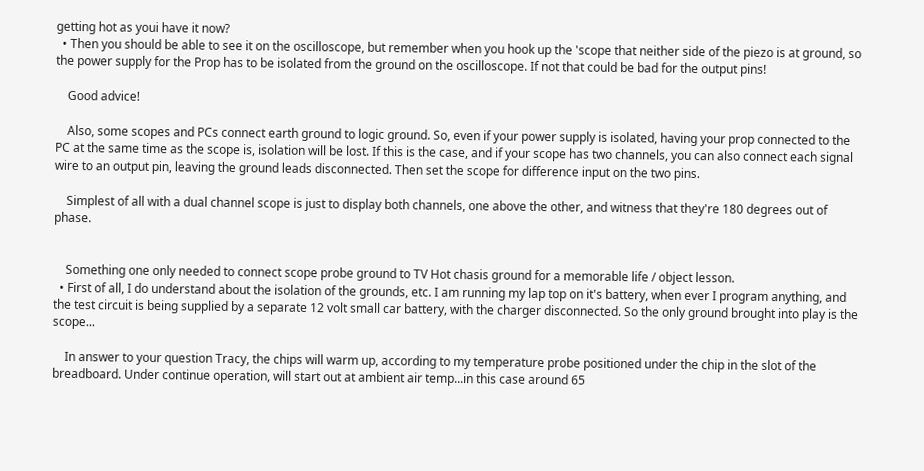getting hot as youi have it now?
  • Then you should be able to see it on the oscilloscope, but remember when you hook up the 'scope that neither side of the piezo is at ground, so the power supply for the Prop has to be isolated from the ground on the oscilloscope. If not that could be bad for the output pins!

    Good advice!

    Also, some scopes and PCs connect earth ground to logic ground. So, even if your power supply is isolated, having your prop connected to the PC at the same time as the scope is, isolation will be lost. If this is the case, and if your scope has two channels, you can also connect each signal wire to an output pin, leaving the ground leads disconnected. Then set the scope for difference input on the two pins.

    Simplest of all with a dual channel scope is just to display both channels, one above the other, and witness that they're 180 degrees out of phase.


    Something one only needed to connect scope probe ground to TV Hot chasis ground for a memorable life / object lesson.
  • First of all, I do understand about the isolation of the grounds, etc. I am running my lap top on it's battery, when ever I program anything, and the test circuit is being supplied by a separate 12 volt small car battery, with the charger disconnected. So the only ground brought into play is the scope...

    In answer to your question Tracy, the chips will warm up, according to my temperature probe positioned under the chip in the slot of the breadboard. Under continue operation, will start out at ambient air temp...in this case around 65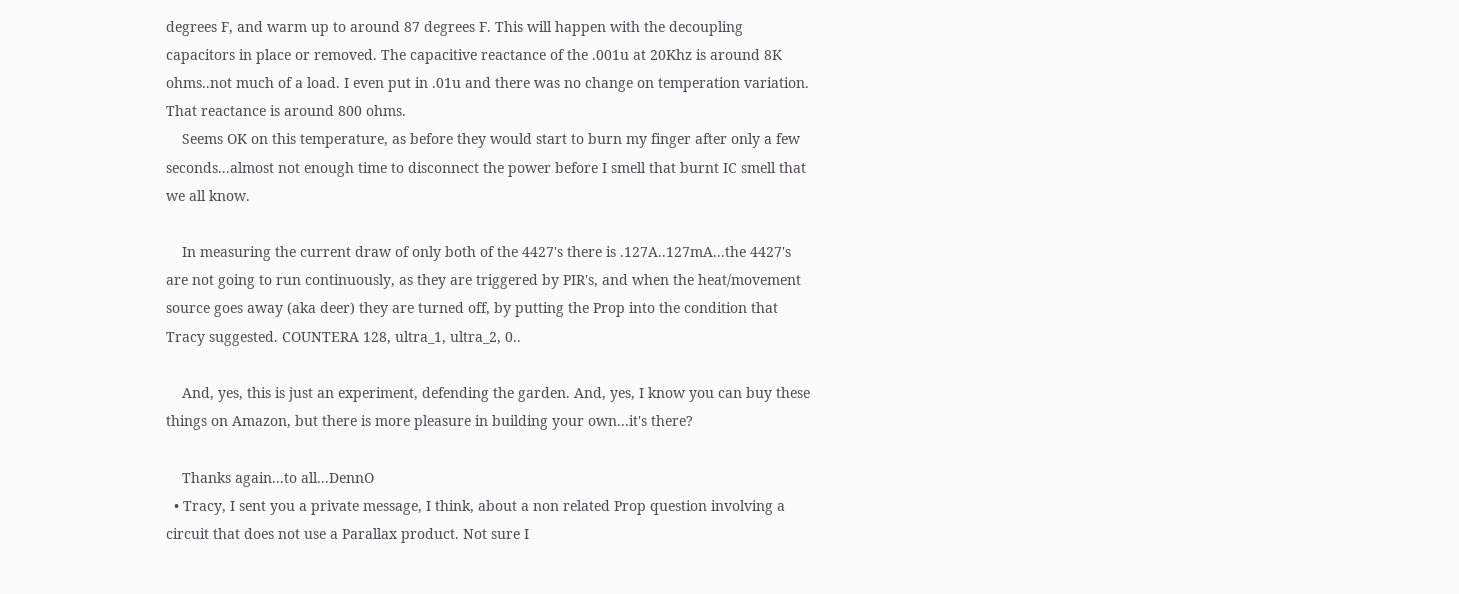degrees F, and warm up to around 87 degrees F. This will happen with the decoupling capacitors in place or removed. The capacitive reactance of the .001u at 20Khz is around 8K ohms..not much of a load. I even put in .01u and there was no change on temperation variation. That reactance is around 800 ohms.
    Seems OK on this temperature, as before they would start to burn my finger after only a few seconds...almost not enough time to disconnect the power before I smell that burnt IC smell that we all know.

    In measuring the current draw of only both of the 4427's there is .127A..127mA...the 4427's are not going to run continuously, as they are triggered by PIR's, and when the heat/movement source goes away (aka deer) they are turned off, by putting the Prop into the condition that Tracy suggested. COUNTERA 128, ultra_1, ultra_2, 0..

    And, yes, this is just an experiment, defending the garden. And, yes, I know you can buy these things on Amazon, but there is more pleasure in building your own...it's there?

    Thanks again...to all...DennO
  • Tracy, I sent you a private message, I think, about a non related Prop question involving a circuit that does not use a Parallax product. Not sure I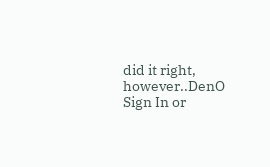did it right, however..DenO
Sign In or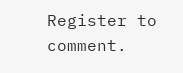Register to comment.